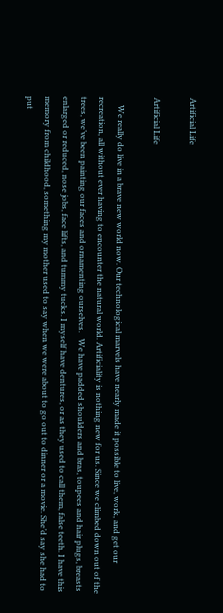Artificial Life

Artificial Life

    We really do live in a brave new world now. Our technological marvels have nearly made it possible to live, work, and get our recreation, all without ever having to encounter the natural world. Artificiality is nothing new for us. Since we climbed down out of the trees, we’ve been painting our faces and ornamenting ourselves.   We have padded shoulders and bras, toupees and hair plugs, breasts enlarged or reduced, nose jobs, face lifts, and tummy tucks. I myself have dentures, or as they used to call them, false teeth. I have this memory from childhood, something my mother used to say when we were about to go out to dinner or a movie. She’d say she had to put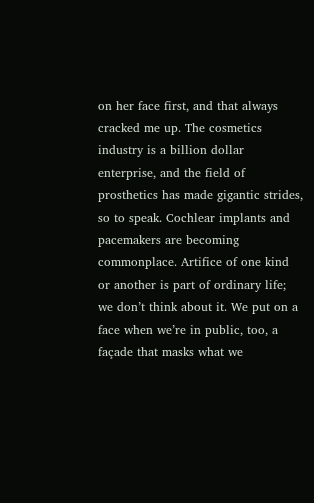on her face first, and that always cracked me up. The cosmetics industry is a billion dollar enterprise, and the field of prosthetics has made gigantic strides, so to speak. Cochlear implants and pacemakers are becoming commonplace. Artifice of one kind or another is part of ordinary life; we don’t think about it. We put on a face when we’re in public, too, a façade that masks what we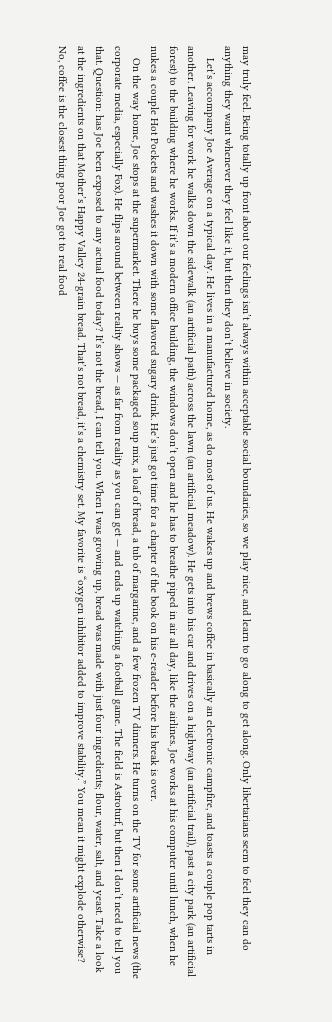may truly feel. Being totally up front about our feelings isn’t always within acceptable social boundaries, so we play nice, and learn to go along to get along. Only libertarians seem to feel they can do anything they want whenever they feel like it, but then they don’t believe in society.
    Let’s accompany Joe Average on a typical day. He lives in a manufactured home, as do most of us. He wakes up and brews coffee in basically an electronic campfire, and toasts a couple pop tarts in another. Leaving for work he walks down the sidewalk (an artificial path) across the lawn (an artificial meadow). He gets into his car and drives on a highway (an artificial trail), past a city park (an artificial forest) to the building where he works. If it’s a modern office building, the windows don’t open and he has to breathe piped in air all day, like the airlines. Joe works at his computer until lunch, when he nukes a couple Hot Pockets and washes it down with some flavored sugary drink. He’s just got time for a chapter of the book on his e-reader before his break is over.
    On the way home, Joe stops at the supermarket. There he buys some packaged soup mix, a loaf of bread, a tub of margarine, and a few frozen TV dinners. He turns on the TV for some artificial news (the corporate media, especially Fox). He flips around between reality shows — as far from reality as you can get — and ends up watching a football game. The field is Astroturf, but then I don’t need to tell you that. Question: has Joe been exposed to any actual food today? It’s not the bread, I can tell you. When I was growing up, bread was made with just four ingredients; flour, water, salt, and yeast. Take a look at the ingredients on that Mother’s Happy Valley 24-grain bread. That’s not bread, it’s a chemistry set. My favorite is “oxygen inhibitor added to improve stability.” You mean it might explode otherwise? No, coffee is the closest thing poor Joe got to real food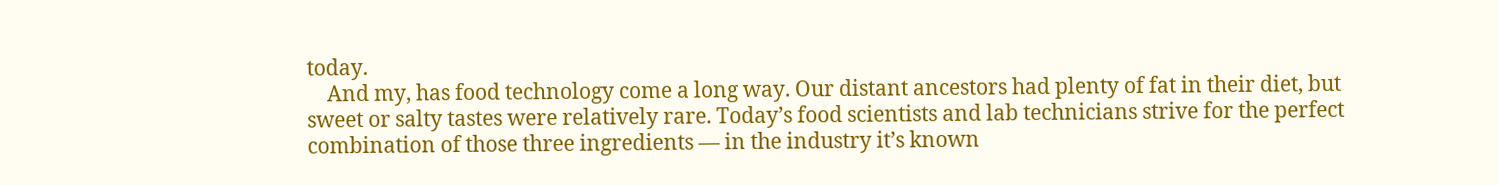today.
    And my, has food technology come a long way. Our distant ancestors had plenty of fat in their diet, but sweet or salty tastes were relatively rare. Today’s food scientists and lab technicians strive for the perfect combination of those three ingredients — in the industry it’s known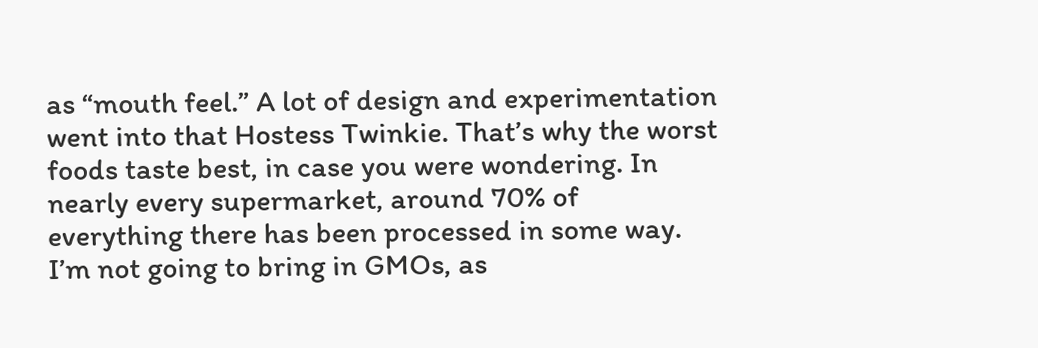as “mouth feel.” A lot of design and experimentation went into that Hostess Twinkie. That’s why the worst foods taste best, in case you were wondering. In nearly every supermarket, around 70% of everything there has been processed in some way. I’m not going to bring in GMOs, as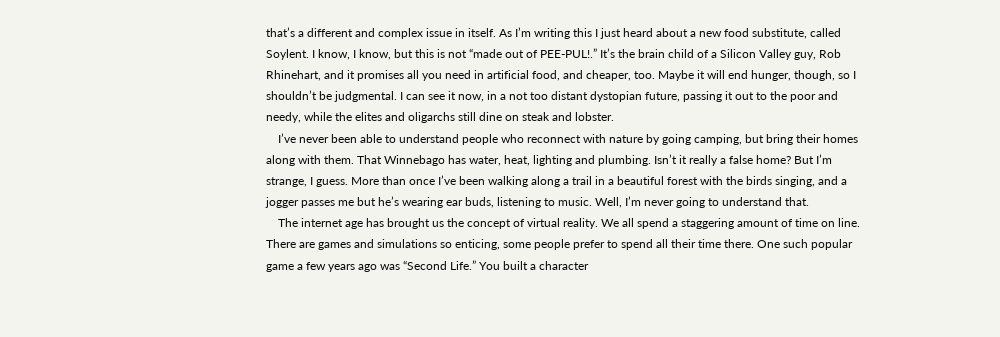that’s a different and complex issue in itself. As I’m writing this I just heard about a new food substitute, called Soylent. I know, I know, but this is not “made out of PEE-PUL!.” It’s the brain child of a Silicon Valley guy, Rob Rhinehart, and it promises all you need in artificial food, and cheaper, too. Maybe it will end hunger, though, so I shouldn’t be judgmental. I can see it now, in a not too distant dystopian future, passing it out to the poor and needy, while the elites and oligarchs still dine on steak and lobster.
    I’ve never been able to understand people who reconnect with nature by going camping, but bring their homes along with them. That Winnebago has water, heat, lighting and plumbing. Isn’t it really a false home? But I’m strange, I guess. More than once I’ve been walking along a trail in a beautiful forest with the birds singing, and a jogger passes me but he’s wearing ear buds, listening to music. Well, I’m never going to understand that.
    The internet age has brought us the concept of virtual reality. We all spend a staggering amount of time on line. There are games and simulations so enticing, some people prefer to spend all their time there. One such popular game a few years ago was “Second Life.” You built a character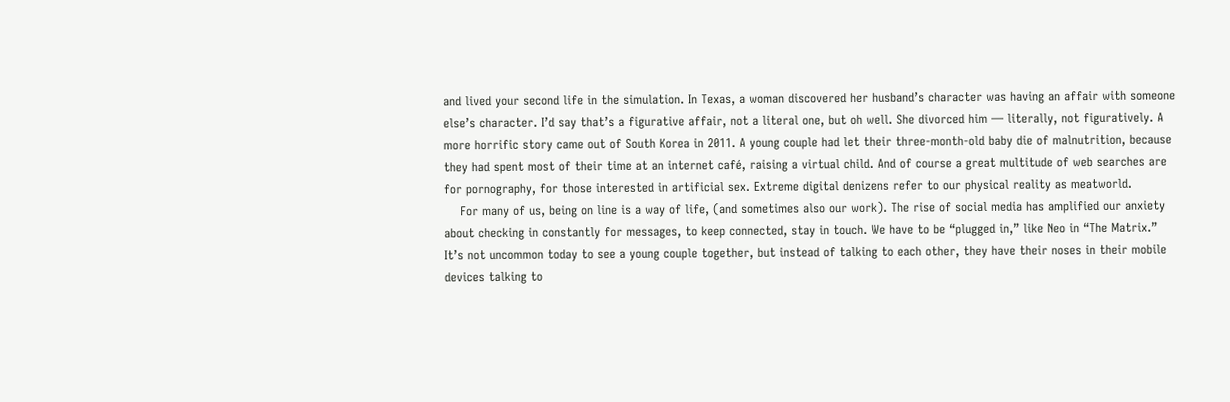and lived your second life in the simulation. In Texas, a woman discovered her husband’s character was having an affair with someone else’s character. I’d say that’s a figurative affair, not a literal one, but oh well. She divorced him — literally, not figuratively. A more horrific story came out of South Korea in 2011. A young couple had let their three-month-old baby die of malnutrition, because they had spent most of their time at an internet café, raising a virtual child. And of course a great multitude of web searches are for pornography, for those interested in artificial sex. Extreme digital denizens refer to our physical reality as meatworld.
    For many of us, being on line is a way of life, (and sometimes also our work). The rise of social media has amplified our anxiety about checking in constantly for messages, to keep connected, stay in touch. We have to be “plugged in,” like Neo in “The Matrix.” It’s not uncommon today to see a young couple together, but instead of talking to each other, they have their noses in their mobile devices talking to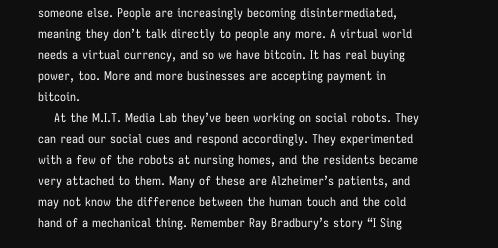someone else. People are increasingly becoming disintermediated, meaning they don’t talk directly to people any more. A virtual world needs a virtual currency, and so we have bitcoin. It has real buying power, too. More and more businesses are accepting payment in bitcoin.
    At the M.I.T. Media Lab they’ve been working on social robots. They can read our social cues and respond accordingly. They experimented with a few of the robots at nursing homes, and the residents became very attached to them. Many of these are Alzheimer’s patients, and may not know the difference between the human touch and the cold hand of a mechanical thing. Remember Ray Bradbury’s story “I Sing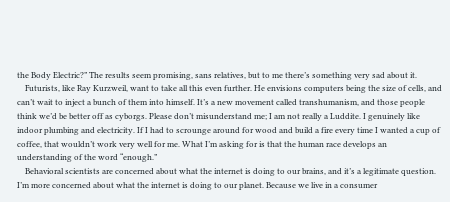the Body Electric?” The results seem promising, sans relatives, but to me there’s something very sad about it.
    Futurists, like Ray Kurzweil, want to take all this even further. He envisions computers being the size of cells, and can’t wait to inject a bunch of them into himself. It’s a new movement called transhumanism, and those people think we’d be better off as cyborgs. Please don’t misunderstand me; I am not really a Luddite. I genuinely like indoor plumbing and electricity. If I had to scrounge around for wood and build a fire every time I wanted a cup of coffee, that wouldn’t work very well for me. What I’m asking for is that the human race develops an understanding of the word “enough.”
    Behavioral scientists are concerned about what the internet is doing to our brains, and it’s a legitimate question. I’m more concerned about what the internet is doing to our planet. Because we live in a consumer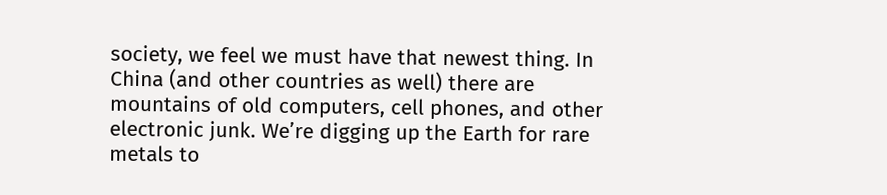society, we feel we must have that newest thing. In China (and other countries as well) there are mountains of old computers, cell phones, and other electronic junk. We’re digging up the Earth for rare metals to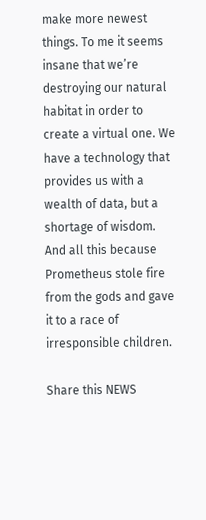make more newest things. To me it seems insane that we’re destroying our natural habitat in order to create a virtual one. We have a technology that provides us with a wealth of data, but a shortage of wisdom. And all this because Prometheus stole fire from the gods and gave it to a race of irresponsible children.

Share this NEWS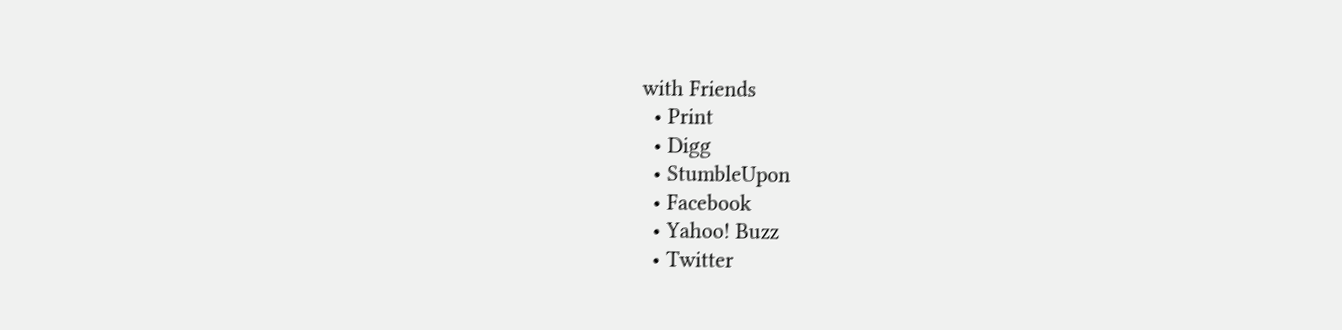with Friends
  • Print
  • Digg
  • StumbleUpon
  • Facebook
  • Yahoo! Buzz
  • Twitter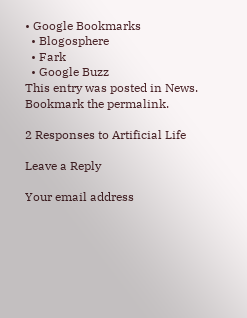• Google Bookmarks
  • Blogosphere
  • Fark
  • Google Buzz
This entry was posted in News. Bookmark the permalink.

2 Responses to Artificial Life

Leave a Reply

Your email address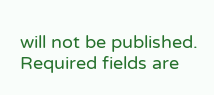will not be published. Required fields are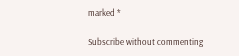marked *

Subscribe without commenting